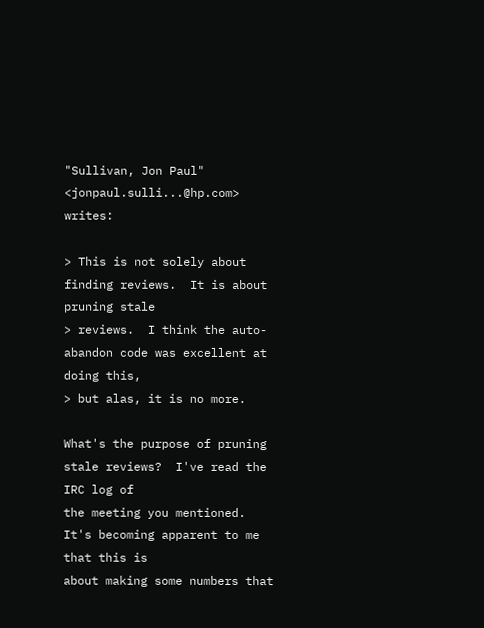"Sullivan, Jon Paul" <jonpaul.sulli...@hp.com> writes:

> This is not solely about finding reviews.  It is about pruning stale
> reviews.  I think the auto-abandon code was excellent at doing this,
> but alas, it is no more.

What's the purpose of pruning stale reviews?  I've read the IRC log of
the meeting you mentioned.  It's becoming apparent to me that this is
about making some numbers that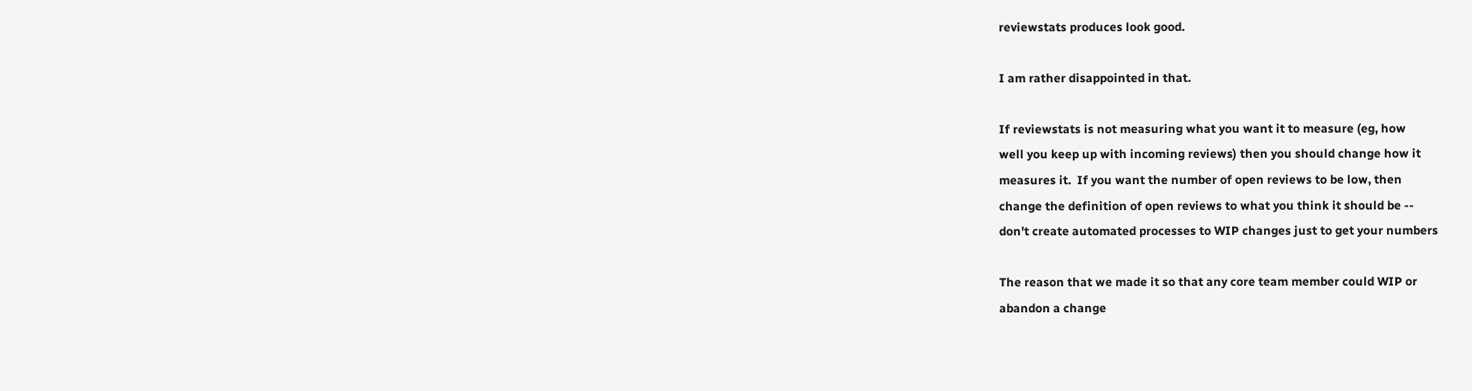reviewstats produces look good.

I am rather disappointed in that.

If reviewstats is not measuring what you want it to measure (eg, how
well you keep up with incoming reviews) then you should change how it
measures it.  If you want the number of open reviews to be low, then
change the definition of open reviews to what you think it should be --
don't create automated processes to WIP changes just to get your numbers

The reason that we made it so that any core team member could WIP or
abandon a change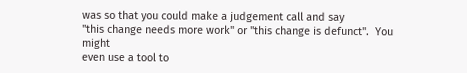was so that you could make a judgement call and say
"this change needs more work" or "this change is defunct".  You might
even use a tool to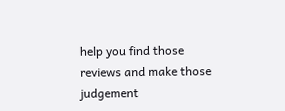help you find those reviews and make those judgement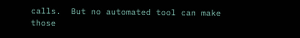calls.  But no automated tool can make those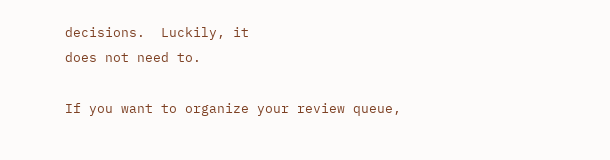decisions.  Luckily, it
does not need to.

If you want to organize your review queue,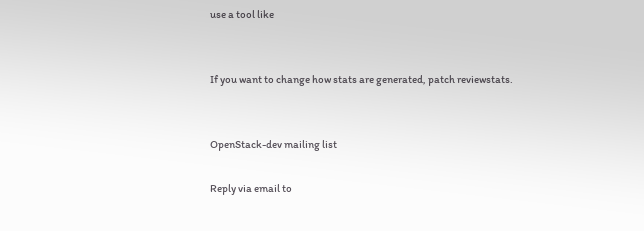use a tool like


If you want to change how stats are generated, patch reviewstats.


OpenStack-dev mailing list

Reply via email to